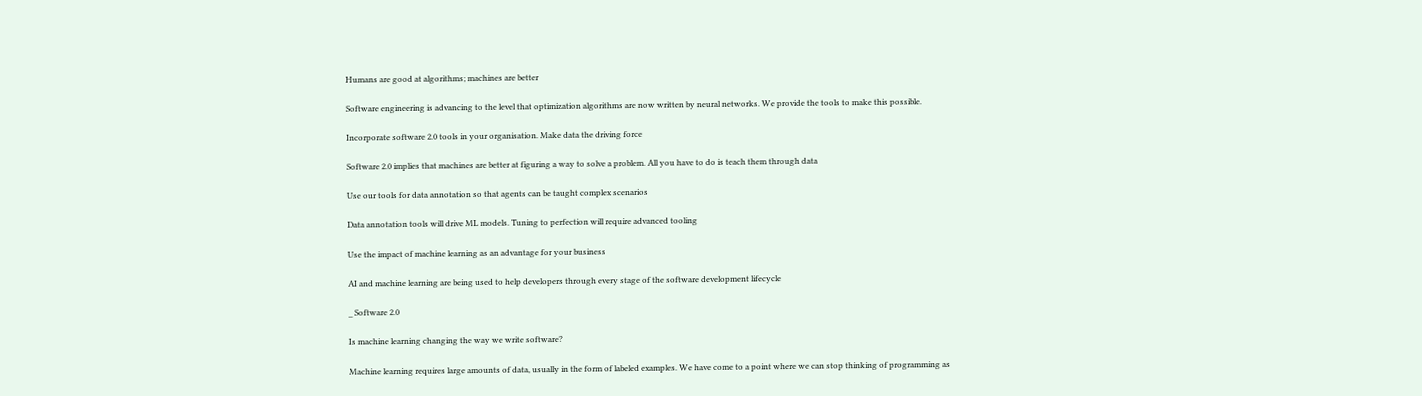Humans are good at algorithms; machines are better

Software engineering is advancing to the level that optimization algorithms are now written by neural networks. We provide the tools to make this possible.

Incorporate software 2.0 tools in your organisation. Make data the driving force

Software 2.0 implies that machines are better at figuring a way to solve a problem. All you have to do is teach them through data

Use our tools for data annotation so that agents can be taught complex scenarios

Data annotation tools will drive ML models. Tuning to perfection will require advanced tooling

Use the impact of machine learning as an advantage for your business

AI and machine learning are being used to help developers through every stage of the software development lifecycle

_ Software 2.0

Is machine learning changing the way we write software?

Machine learning requires large amounts of data, usually in the form of labeled examples. We have come to a point where we can stop thinking of programming as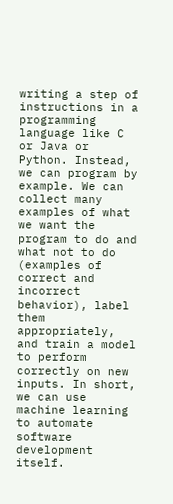writing a step of instructions in a programming language like C or Java or Python. Instead, we can program by example. We can collect many examples of what we want the program to do and what not to do (examples of correct and incorrect behavior), label them appropriately, and train a model to perform correctly on new inputs. In short, we can use machine learning to automate software development itself.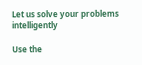Let us solve your problems intelligently

Use the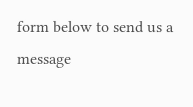form below to send us a message